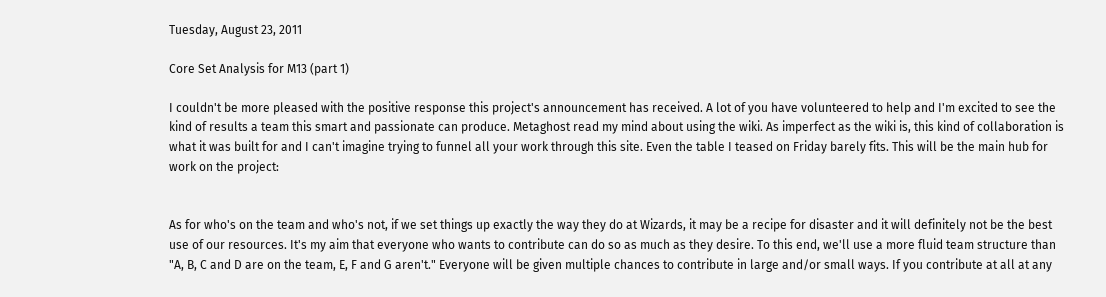Tuesday, August 23, 2011

Core Set Analysis for M13 (part 1)

I couldn't be more pleased with the positive response this project's announcement has received. A lot of you have volunteered to help and I'm excited to see the kind of results a team this smart and passionate can produce. Metaghost read my mind about using the wiki. As imperfect as the wiki is, this kind of collaboration is what it was built for and I can't imagine trying to funnel all your work through this site. Even the table I teased on Friday barely fits. This will be the main hub for work on the project:


As for who's on the team and who's not, if we set things up exactly the way they do at Wizards, it may be a recipe for disaster and it will definitely not be the best use of our resources. It's my aim that everyone who wants to contribute can do so as much as they desire. To this end, we'll use a more fluid team structure than "A, B, C and D are on the team, E, F and G aren't." Everyone will be given multiple chances to contribute in large and/or small ways. If you contribute at all at any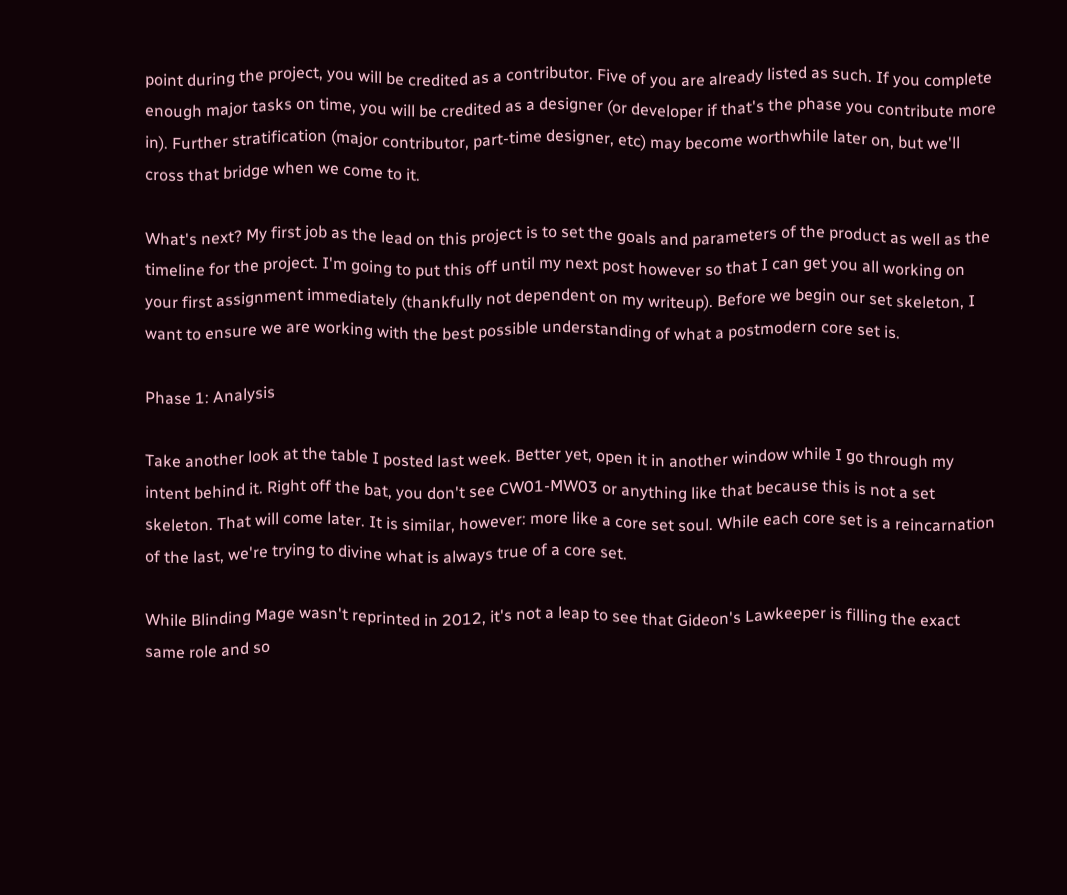point during the project, you will be credited as a contributor. Five of you are already listed as such. If you complete enough major tasks on time, you will be credited as a designer (or developer if that's the phase you contribute more in). Further stratification (major contributor, part-time designer, etc) may become worthwhile later on, but we'll cross that bridge when we come to it.

What's next? My first job as the lead on this project is to set the goals and parameters of the product as well as the timeline for the project. I'm going to put this off until my next post however so that I can get you all working on your first assignment immediately (thankfully not dependent on my writeup). Before we begin our set skeleton, I want to ensure we are working with the best possible understanding of what a postmodern core set is.

Phase 1: Analysis

Take another look at the table I posted last week. Better yet, open it in another window while I go through my intent behind it. Right off the bat, you don't see CW01-MW03 or anything like that because this is not a set skeleton. That will come later. It is similar, however: more like a core set soul. While each core set is a reincarnation of the last, we're trying to divine what is always true of a core set.

While Blinding Mage wasn't reprinted in 2012, it's not a leap to see that Gideon's Lawkeeper is filling the exact same role and so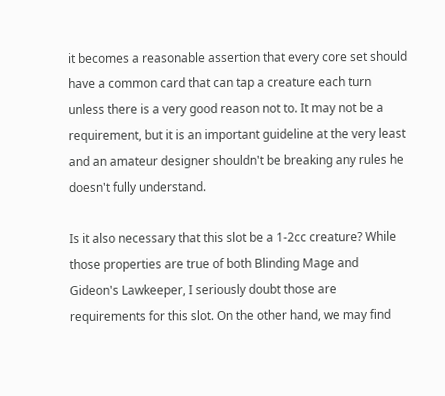it becomes a reasonable assertion that every core set should have a common card that can tap a creature each turn unless there is a very good reason not to. It may not be a requirement, but it is an important guideline at the very least and an amateur designer shouldn't be breaking any rules he doesn't fully understand.

Is it also necessary that this slot be a 1-2cc creature? While those properties are true of both Blinding Mage and Gideon's Lawkeeper, I seriously doubt those are requirements for this slot. On the other hand, we may find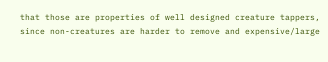that those are properties of well designed creature tappers, since non-creatures are harder to remove and expensive/large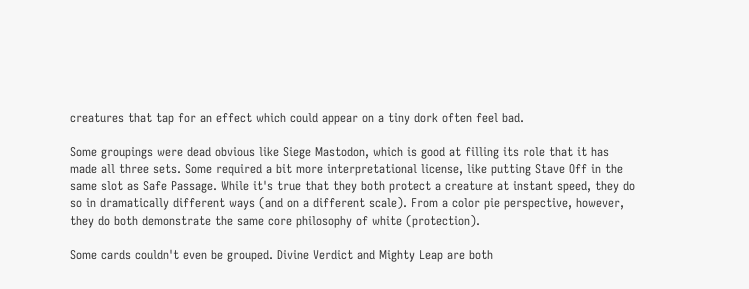creatures that tap for an effect which could appear on a tiny dork often feel bad.

Some groupings were dead obvious like Siege Mastodon, which is good at filling its role that it has made all three sets. Some required a bit more interpretational license, like putting Stave Off in the same slot as Safe Passage. While it's true that they both protect a creature at instant speed, they do so in dramatically different ways (and on a different scale). From a color pie perspective, however, they do both demonstrate the same core philosophy of white (protection).

Some cards couldn't even be grouped. Divine Verdict and Mighty Leap are both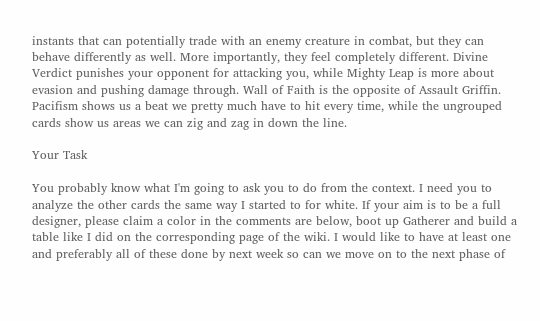instants that can potentially trade with an enemy creature in combat, but they can behave differently as well. More importantly, they feel completely different. Divine Verdict punishes your opponent for attacking you, while Mighty Leap is more about evasion and pushing damage through. Wall of Faith is the opposite of Assault Griffin. Pacifism shows us a beat we pretty much have to hit every time, while the ungrouped cards show us areas we can zig and zag in down the line.

Your Task

You probably know what I'm going to ask you to do from the context. I need you to analyze the other cards the same way I started to for white. If your aim is to be a full designer, please claim a color in the comments are below, boot up Gatherer and build a table like I did on the corresponding page of the wiki. I would like to have at least one and preferably all of these done by next week so can we move on to the next phase of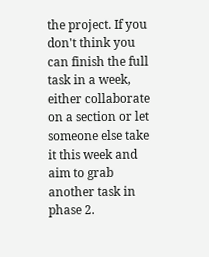the project. If you don't think you can finish the full task in a week, either collaborate on a section or let someone else take it this week and aim to grab another task in phase 2.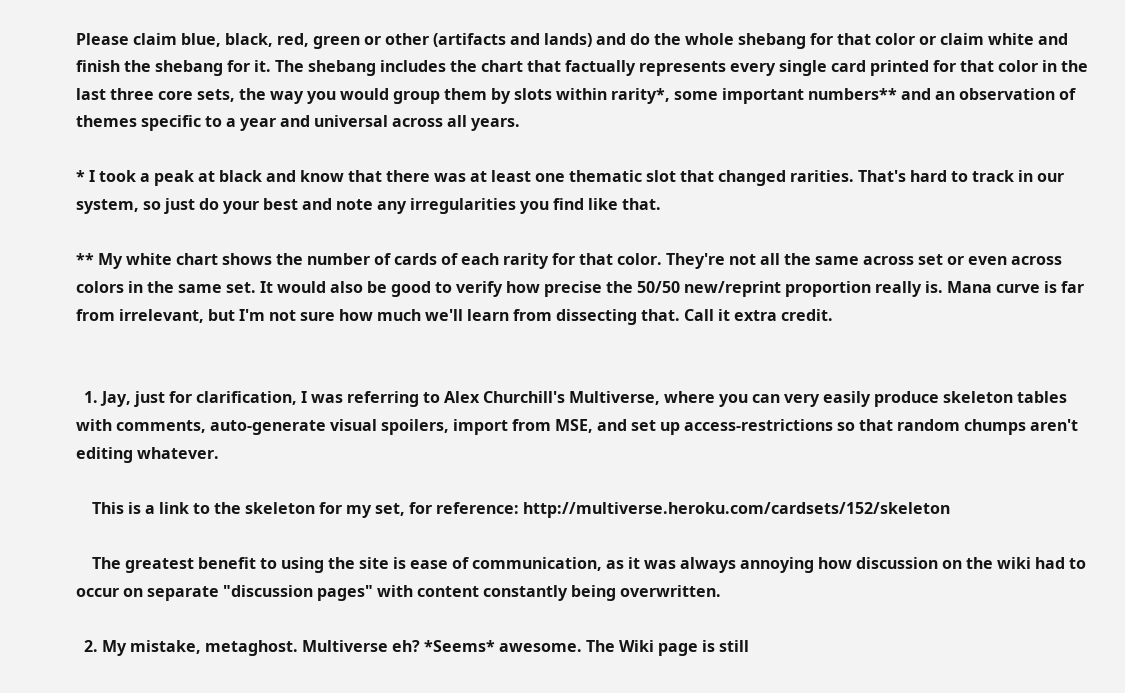Please claim blue, black, red, green or other (artifacts and lands) and do the whole shebang for that color or claim white and finish the shebang for it. The shebang includes the chart that factually represents every single card printed for that color in the last three core sets, the way you would group them by slots within rarity*, some important numbers** and an observation of themes specific to a year and universal across all years.

* I took a peak at black and know that there was at least one thematic slot that changed rarities. That's hard to track in our system, so just do your best and note any irregularities you find like that.

** My white chart shows the number of cards of each rarity for that color. They're not all the same across set or even across colors in the same set. It would also be good to verify how precise the 50/50 new/reprint proportion really is. Mana curve is far from irrelevant, but I'm not sure how much we'll learn from dissecting that. Call it extra credit.


  1. Jay, just for clarification, I was referring to Alex Churchill's Multiverse, where you can very easily produce skeleton tables with comments, auto-generate visual spoilers, import from MSE, and set up access-restrictions so that random chumps aren't editing whatever.

    This is a link to the skeleton for my set, for reference: http://multiverse.heroku.com/cardsets/152/skeleton

    The greatest benefit to using the site is ease of communication, as it was always annoying how discussion on the wiki had to occur on separate "discussion pages" with content constantly being overwritten.

  2. My mistake, metaghost. Multiverse eh? *Seems* awesome. The Wiki page is still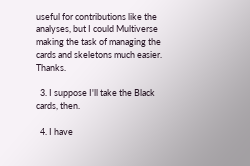useful for contributions like the analyses, but I could Multiverse making the task of managing the cards and skeletons much easier. Thanks.

  3. I suppose I'll take the Black cards, then.

  4. I have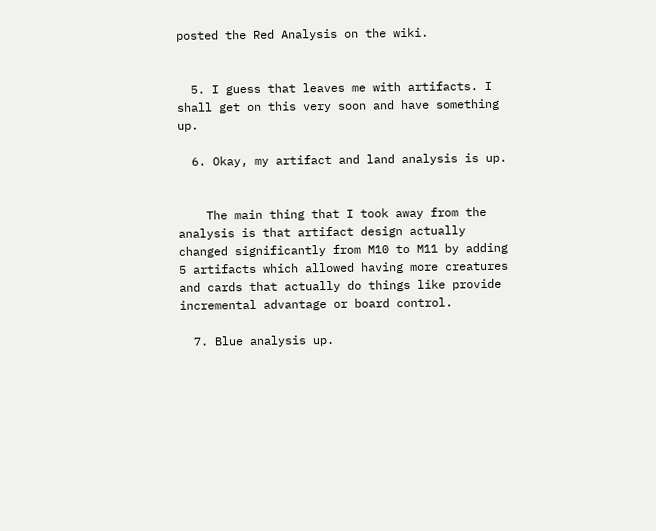posted the Red Analysis on the wiki.


  5. I guess that leaves me with artifacts. I shall get on this very soon and have something up.

  6. Okay, my artifact and land analysis is up.


    The main thing that I took away from the analysis is that artifact design actually changed significantly from M10 to M11 by adding 5 artifacts which allowed having more creatures and cards that actually do things like provide incremental advantage or board control.

  7. Blue analysis up.